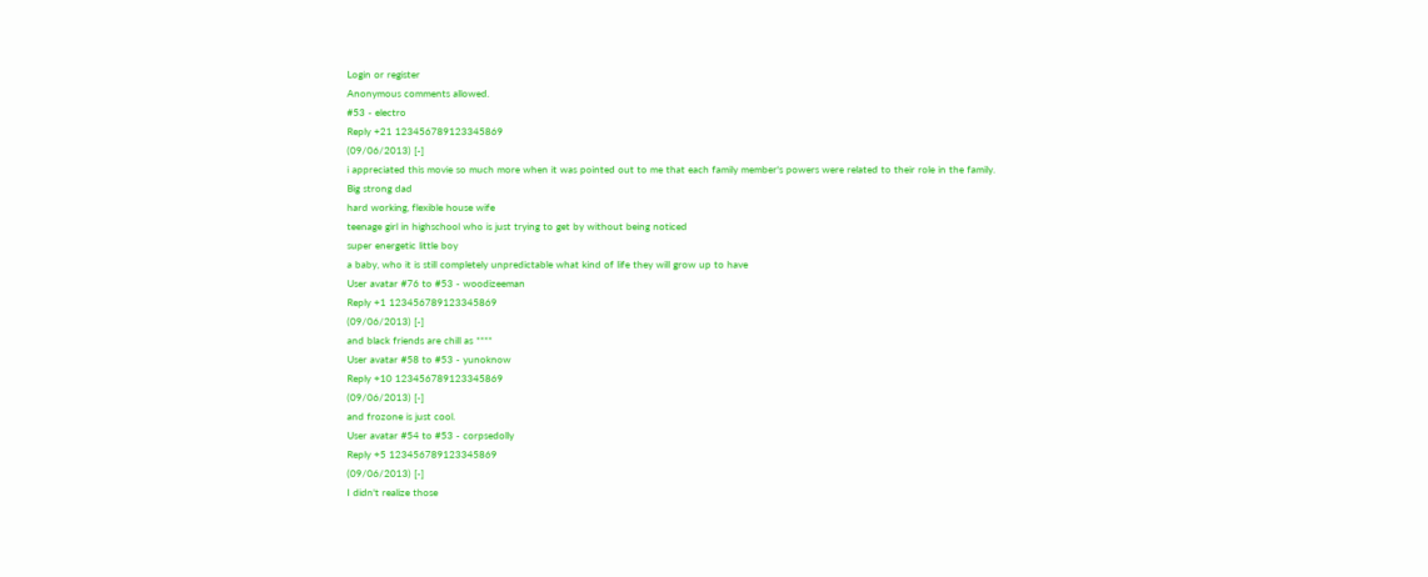Login or register
Anonymous comments allowed.
#53 - electro
Reply +21 123456789123345869
(09/06/2013) [-]
i appreciated this movie so much more when it was pointed out to me that each family member's powers were related to their role in the family.
Big strong dad
hard working, flexible house wife
teenage girl in highschool who is just trying to get by without being noticed
super energetic little boy
a baby, who it is still completely unpredictable what kind of life they will grow up to have
User avatar #76 to #53 - woodizeeman
Reply +1 123456789123345869
(09/06/2013) [-]
and black friends are chill as ****
User avatar #58 to #53 - yunoknow
Reply +10 123456789123345869
(09/06/2013) [-]
and frozone is just cool.
User avatar #54 to #53 - corpsedolly
Reply +5 123456789123345869
(09/06/2013) [-]
I didn't realize those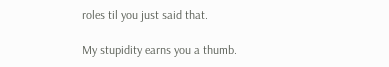roles til you just said that.

My stupidity earns you a thumb.